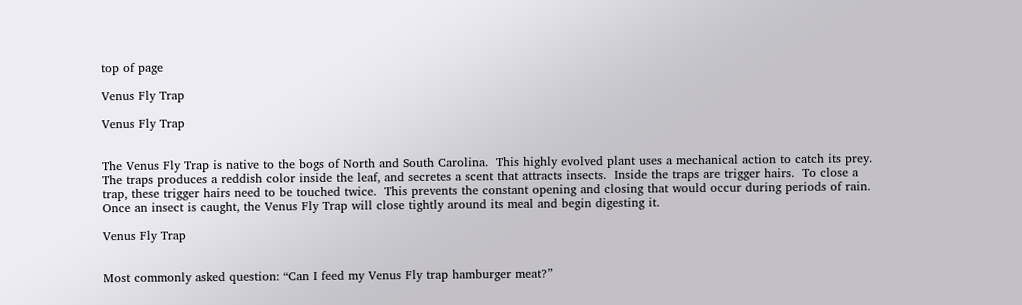top of page

Venus Fly Trap

Venus Fly Trap


The Venus Fly Trap is native to the bogs of North and South Carolina.  This highly evolved plant uses a mechanical action to catch its prey.  The traps produces a reddish color inside the leaf, and secretes a scent that attracts insects.  Inside the traps are trigger hairs.  To close a trap, these trigger hairs need to be touched twice.  This prevents the constant opening and closing that would occur during periods of rain.  Once an insect is caught, the Venus Fly Trap will close tightly around its meal and begin digesting it.

Venus Fly Trap


Most commonly asked question: “Can I feed my Venus Fly trap hamburger meat?”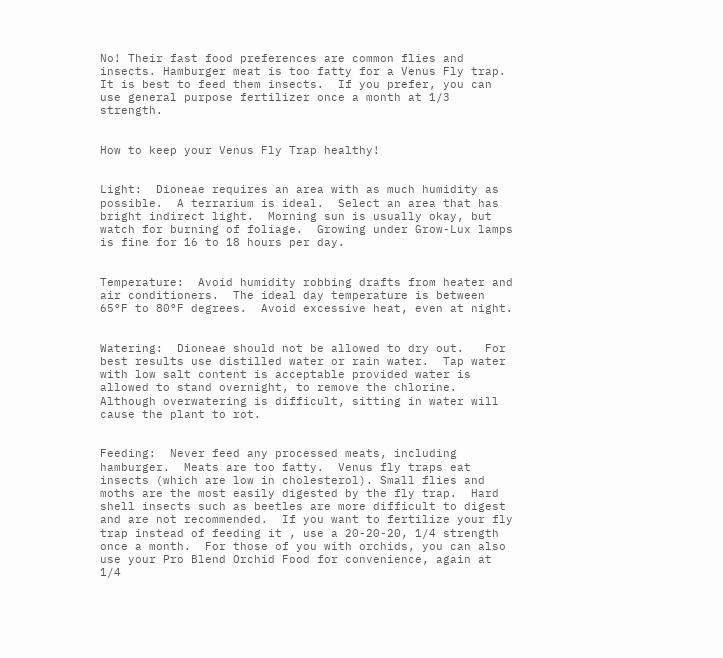No! Their fast food preferences are common flies and insects. Hamburger meat is too fatty for a Venus Fly trap.  It is best to feed them insects.  If you prefer, you can use general purpose fertilizer once a month at 1/3 strength.


How to keep your Venus Fly Trap healthy!


Light:  Dioneae requires an area with as much humidity as possible.  A terrarium is ideal.  Select an area that has bright indirect light.  Morning sun is usually okay, but watch for burning of foliage.  Growing under Grow-Lux lamps is fine for 16 to 18 hours per day.


Temperature:  Avoid humidity robbing drafts from heater and air conditioners.  The ideal day temperature is between 65°F to 80°F degrees.  Avoid excessive heat, even at night.


Watering:  Dioneae should not be allowed to dry out.   For best results use distilled water or rain water.  Tap water with low salt content is acceptable provided water is allowed to stand overnight, to remove the chlorine.  Although overwatering is difficult, sitting in water will cause the plant to rot.


Feeding:  Never feed any processed meats, including hamburger.  Meats are too fatty.  Venus fly traps eat insects (which are low in cholesterol). Small flies and moths are the most easily digested by the fly trap.  Hard shell insects such as beetles are more difficult to digest and are not recommended.  If you want to fertilize your fly trap instead of feeding it , use a 20-20-20, 1/4 strength once a month.  For those of you with orchids, you can also use your Pro Blend Orchid Food for convenience, again at 1/4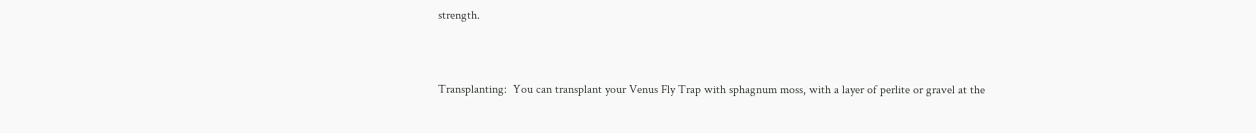strength.


Transplanting:  You can transplant your Venus Fly Trap with sphagnum moss, with a layer of perlite or gravel at the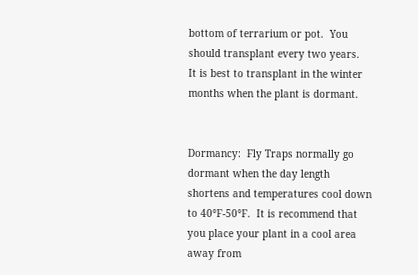bottom of terrarium or pot.  You should transplant every two years.  It is best to transplant in the winter months when the plant is dormant.


Dormancy:  Fly Traps normally go dormant when the day length shortens and temperatures cool down to 40°F-50°F.  It is recommend that you place your plant in a cool area away from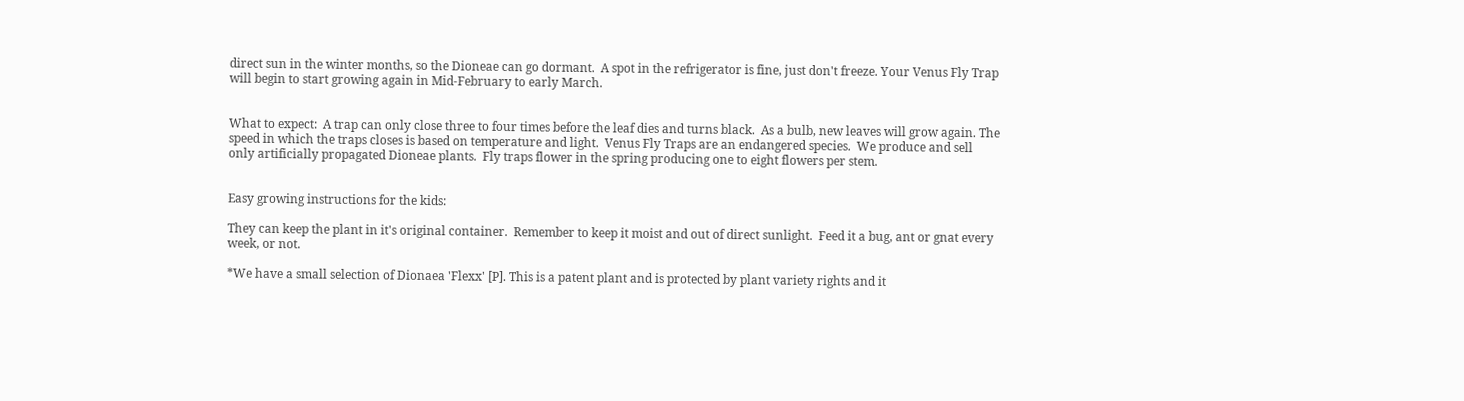direct sun in the winter months, so the Dioneae can go dormant.  A spot in the refrigerator is fine, just don't freeze. Your Venus Fly Trap will begin to start growing again in Mid-February to early March.


What to expect:  A trap can only close three to four times before the leaf dies and turns black.  As a bulb, new leaves will grow again. The speed in which the traps closes is based on temperature and light.  Venus Fly Traps are an endangered species.  We produce and sell only artificially propagated Dioneae plants.  Fly traps flower in the spring producing one to eight flowers per stem.


Easy growing instructions for the kids:

They can keep the plant in it's original container.  Remember to keep it moist and out of direct sunlight.  Feed it a bug, ant or gnat every week, or not.

*We have a small selection of Dionaea 'Flexx' [P]. This is a patent plant and is protected by plant variety rights and it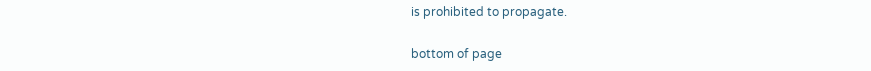is prohibited to propagate.

bottom of page